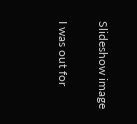Slideshow image

I was out for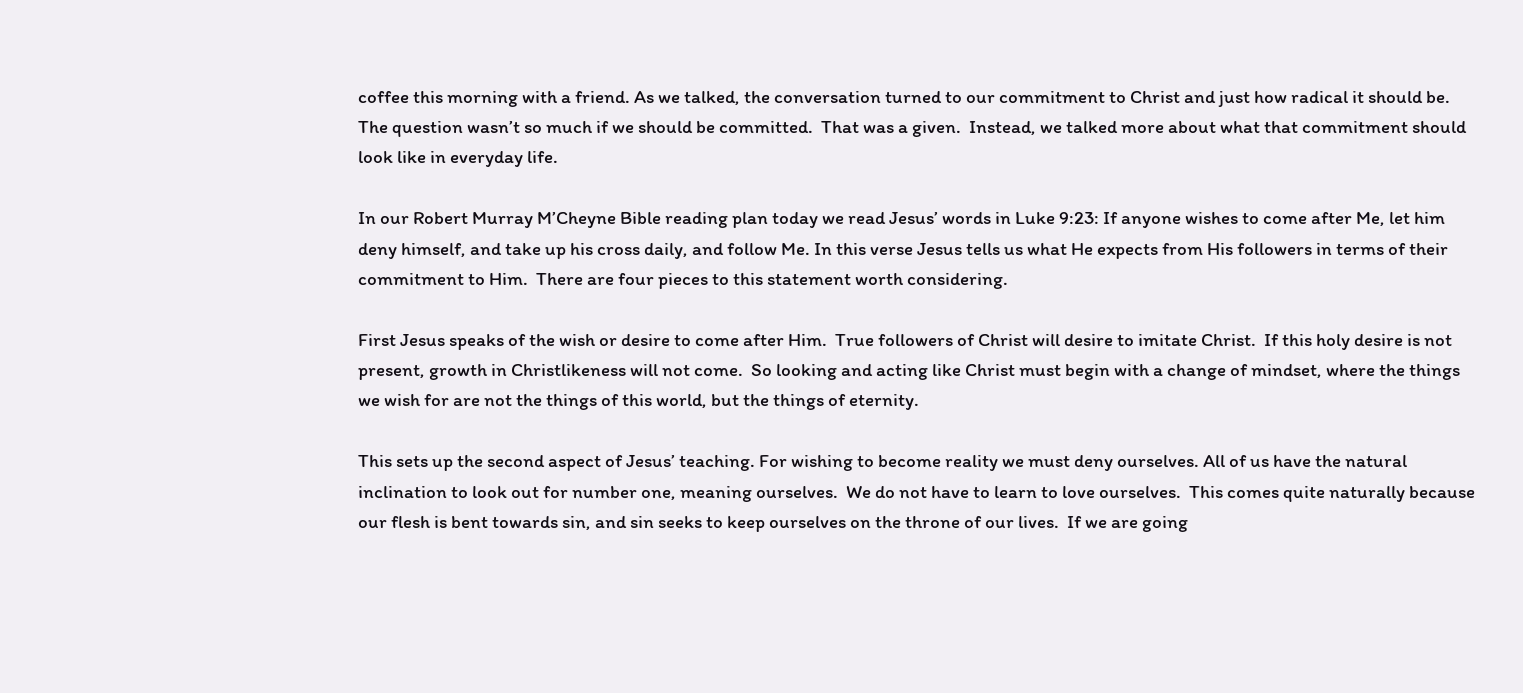coffee this morning with a friend. As we talked, the conversation turned to our commitment to Christ and just how radical it should be.  The question wasn’t so much if we should be committed.  That was a given.  Instead, we talked more about what that commitment should look like in everyday life.

In our Robert Murray M’Cheyne Bible reading plan today we read Jesus’ words in Luke 9:23: If anyone wishes to come after Me, let him deny himself, and take up his cross daily, and follow Me. In this verse Jesus tells us what He expects from His followers in terms of their commitment to Him.  There are four pieces to this statement worth considering.

First Jesus speaks of the wish or desire to come after Him.  True followers of Christ will desire to imitate Christ.  If this holy desire is not present, growth in Christlikeness will not come.  So looking and acting like Christ must begin with a change of mindset, where the things we wish for are not the things of this world, but the things of eternity.

This sets up the second aspect of Jesus’ teaching. For wishing to become reality we must deny ourselves. All of us have the natural inclination to look out for number one, meaning ourselves.  We do not have to learn to love ourselves.  This comes quite naturally because our flesh is bent towards sin, and sin seeks to keep ourselves on the throne of our lives.  If we are going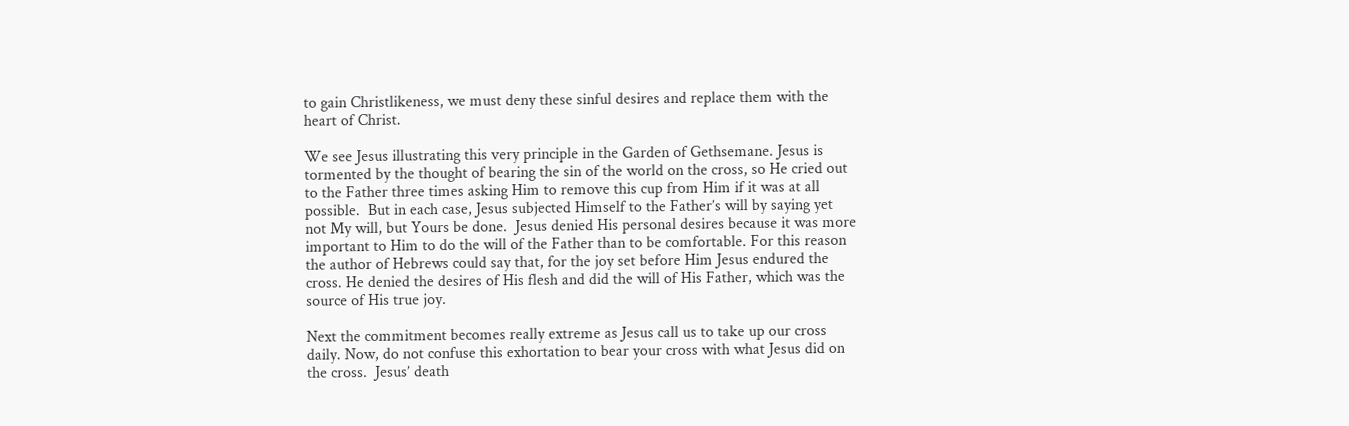to gain Christlikeness, we must deny these sinful desires and replace them with the heart of Christ.

We see Jesus illustrating this very principle in the Garden of Gethsemane. Jesus is tormented by the thought of bearing the sin of the world on the cross, so He cried out to the Father three times asking Him to remove this cup from Him if it was at all possible.  But in each case, Jesus subjected Himself to the Father’s will by saying yet not My will, but Yours be done.  Jesus denied His personal desires because it was more important to Him to do the will of the Father than to be comfortable. For this reason the author of Hebrews could say that, for the joy set before Him Jesus endured the cross. He denied the desires of His flesh and did the will of His Father, which was the source of His true joy.

Next the commitment becomes really extreme as Jesus call us to take up our cross daily. Now, do not confuse this exhortation to bear your cross with what Jesus did on the cross.  Jesus’ death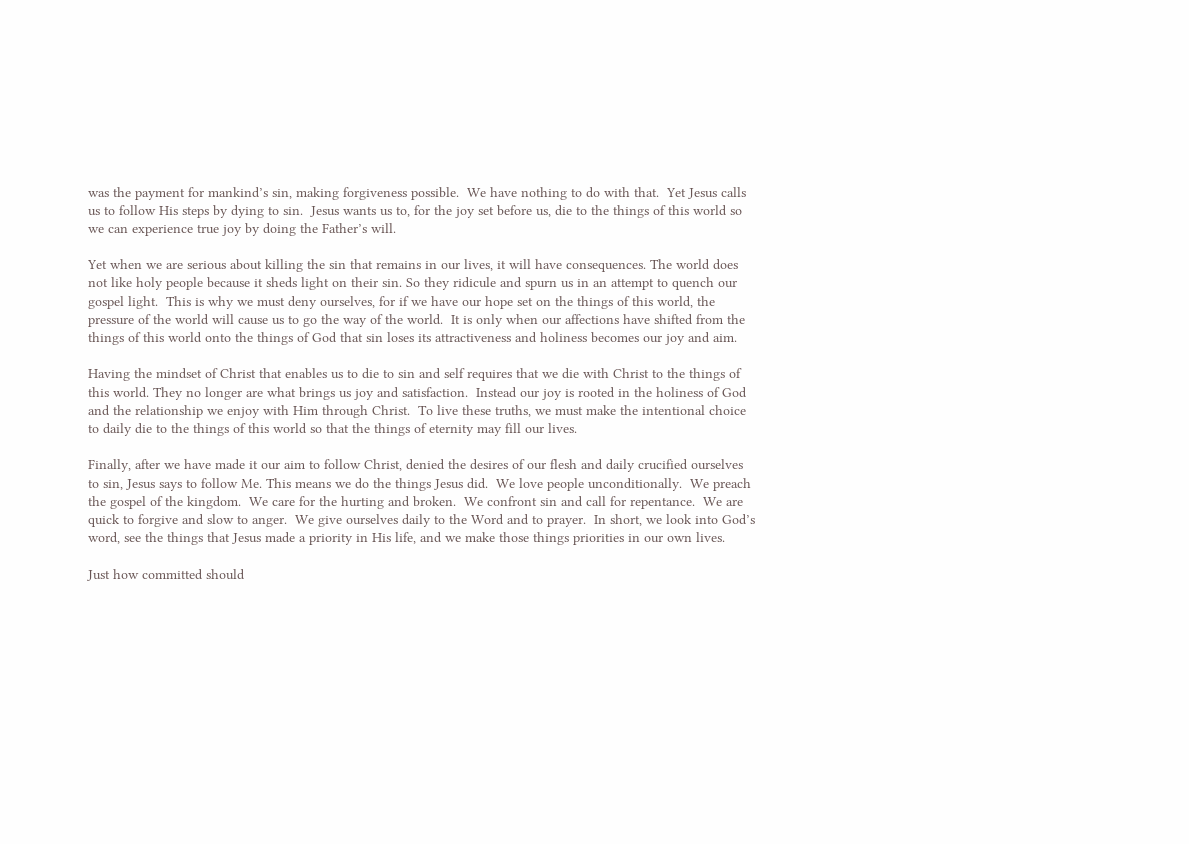was the payment for mankind’s sin, making forgiveness possible.  We have nothing to do with that.  Yet Jesus calls us to follow His steps by dying to sin.  Jesus wants us to, for the joy set before us, die to the things of this world so we can experience true joy by doing the Father’s will.

Yet when we are serious about killing the sin that remains in our lives, it will have consequences. The world does not like holy people because it sheds light on their sin. So they ridicule and spurn us in an attempt to quench our gospel light.  This is why we must deny ourselves, for if we have our hope set on the things of this world, the pressure of the world will cause us to go the way of the world.  It is only when our affections have shifted from the things of this world onto the things of God that sin loses its attractiveness and holiness becomes our joy and aim.

Having the mindset of Christ that enables us to die to sin and self requires that we die with Christ to the things of this world. They no longer are what brings us joy and satisfaction.  Instead our joy is rooted in the holiness of God and the relationship we enjoy with Him through Christ.  To live these truths, we must make the intentional choice to daily die to the things of this world so that the things of eternity may fill our lives.

Finally, after we have made it our aim to follow Christ, denied the desires of our flesh and daily crucified ourselves to sin, Jesus says to follow Me. This means we do the things Jesus did.  We love people unconditionally.  We preach the gospel of the kingdom.  We care for the hurting and broken.  We confront sin and call for repentance.  We are quick to forgive and slow to anger.  We give ourselves daily to the Word and to prayer.  In short, we look into God’s word, see the things that Jesus made a priority in His life, and we make those things priorities in our own lives.

Just how committed should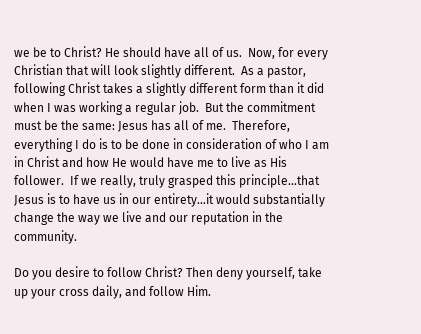we be to Christ? He should have all of us.  Now, for every Christian that will look slightly different.  As a pastor, following Christ takes a slightly different form than it did when I was working a regular job.  But the commitment must be the same: Jesus has all of me.  Therefore, everything I do is to be done in consideration of who I am in Christ and how He would have me to live as His follower.  If we really, truly grasped this principle…that Jesus is to have us in our entirety…it would substantially change the way we live and our reputation in the community.

Do you desire to follow Christ? Then deny yourself, take up your cross daily, and follow Him.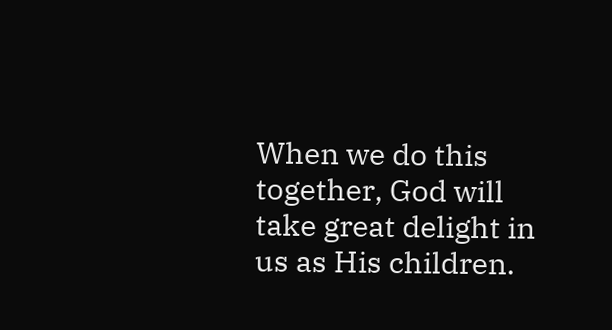When we do this together, God will take great delight in us as His children.